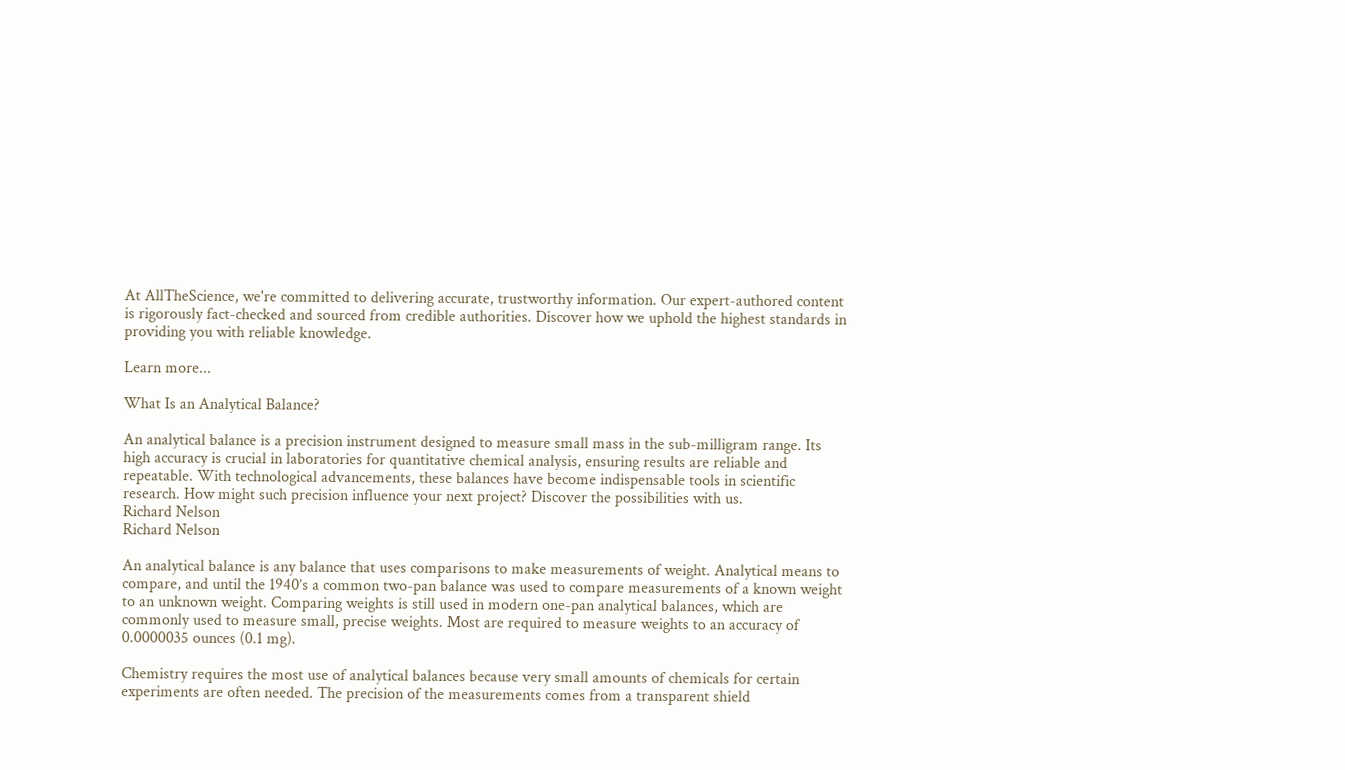At AllTheScience, we're committed to delivering accurate, trustworthy information. Our expert-authored content is rigorously fact-checked and sourced from credible authorities. Discover how we uphold the highest standards in providing you with reliable knowledge.

Learn more...

What Is an Analytical Balance?

An analytical balance is a precision instrument designed to measure small mass in the sub-milligram range. Its high accuracy is crucial in laboratories for quantitative chemical analysis, ensuring results are reliable and repeatable. With technological advancements, these balances have become indispensable tools in scientific research. How might such precision influence your next project? Discover the possibilities with us.
Richard Nelson
Richard Nelson

An analytical balance is any balance that uses comparisons to make measurements of weight. Analytical means to compare, and until the 1940’s a common two-pan balance was used to compare measurements of a known weight to an unknown weight. Comparing weights is still used in modern one-pan analytical balances, which are commonly used to measure small, precise weights. Most are required to measure weights to an accuracy of 0.0000035 ounces (0.1 mg).

Chemistry requires the most use of analytical balances because very small amounts of chemicals for certain experiments are often needed. The precision of the measurements comes from a transparent shield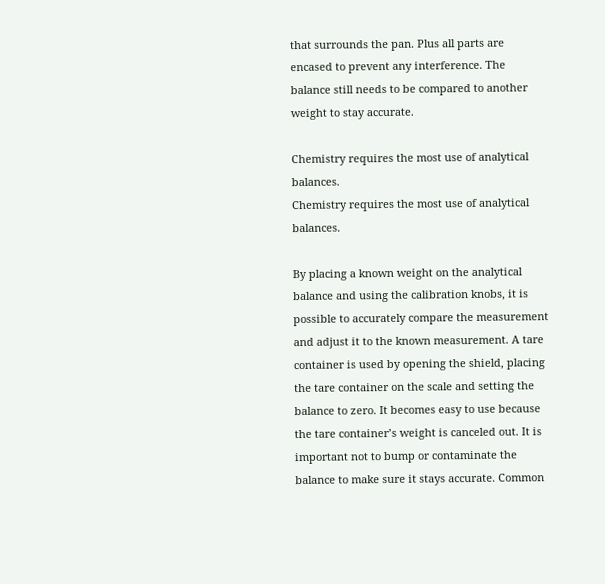that surrounds the pan. Plus all parts are encased to prevent any interference. The balance still needs to be compared to another weight to stay accurate.

Chemistry requires the most use of analytical balances.
Chemistry requires the most use of analytical balances.

By placing a known weight on the analytical balance and using the calibration knobs, it is possible to accurately compare the measurement and adjust it to the known measurement. A tare container is used by opening the shield, placing the tare container on the scale and setting the balance to zero. It becomes easy to use because the tare container’s weight is canceled out. It is important not to bump or contaminate the balance to make sure it stays accurate. Common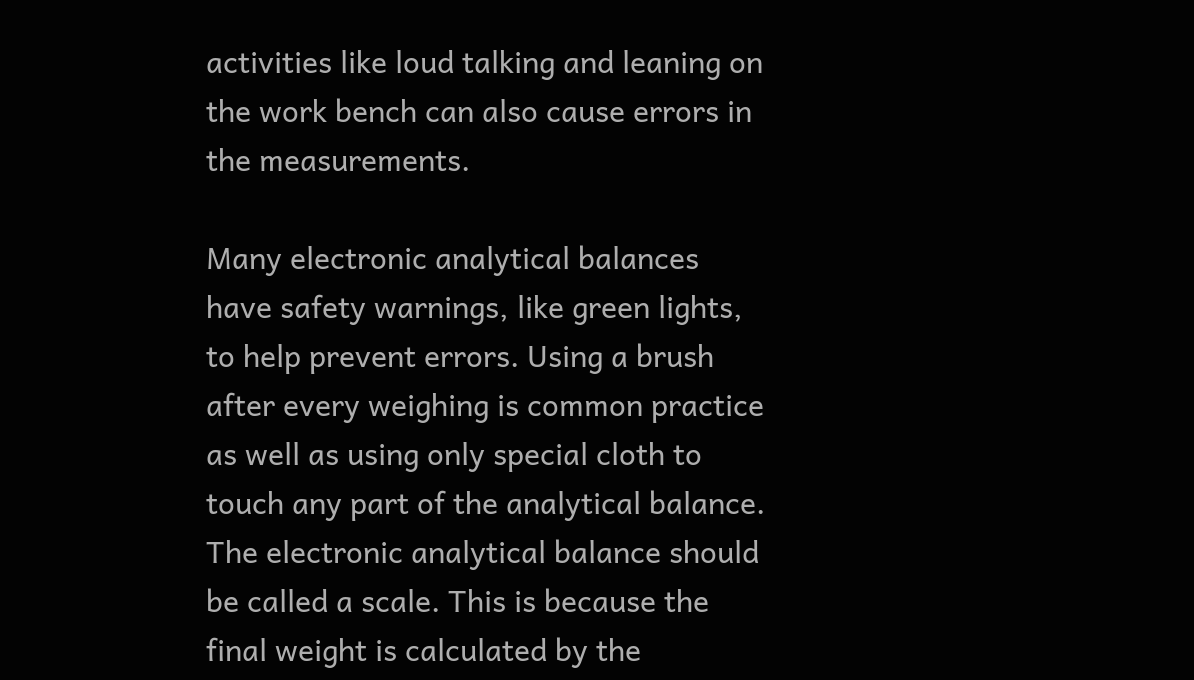activities like loud talking and leaning on the work bench can also cause errors in the measurements.

Many electronic analytical balances have safety warnings, like green lights, to help prevent errors. Using a brush after every weighing is common practice as well as using only special cloth to touch any part of the analytical balance. The electronic analytical balance should be called a scale. This is because the final weight is calculated by the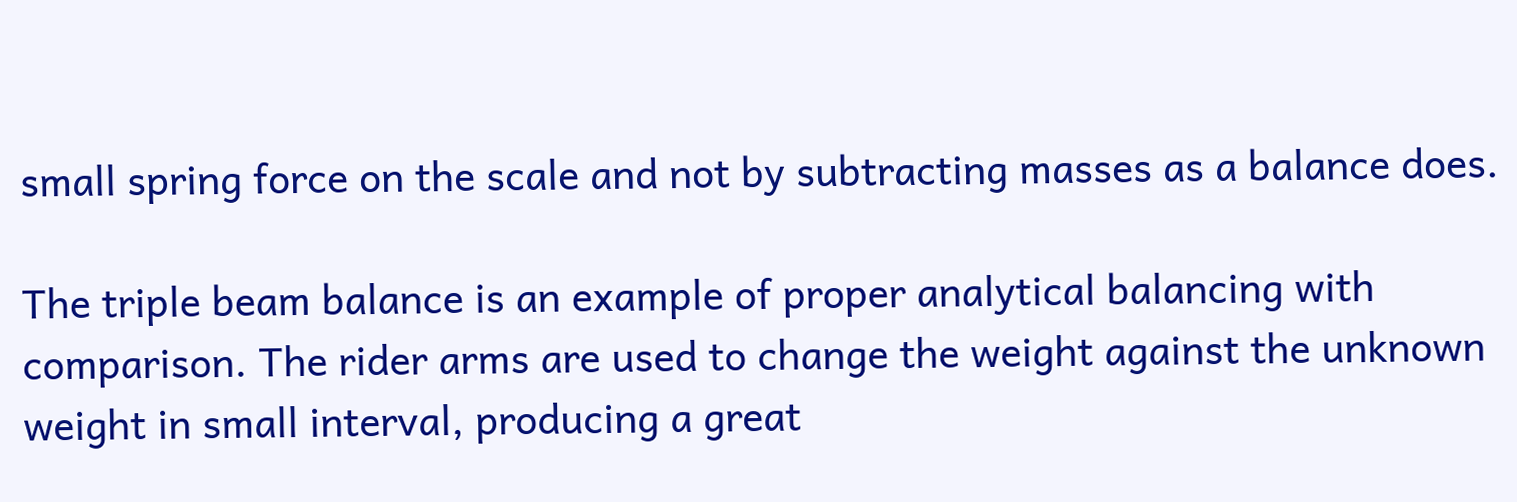small spring force on the scale and not by subtracting masses as a balance does.

The triple beam balance is an example of proper analytical balancing with comparison. The rider arms are used to change the weight against the unknown weight in small interval, producing a great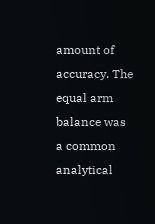amount of accuracy. The equal arm balance was a common analytical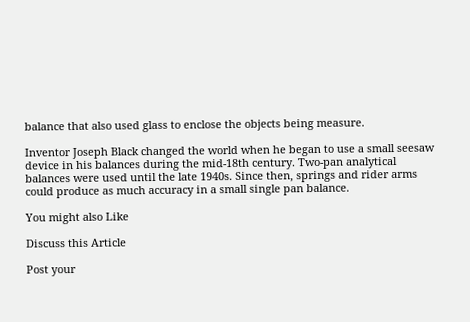balance that also used glass to enclose the objects being measure.

Inventor Joseph Black changed the world when he began to use a small seesaw device in his balances during the mid-18th century. Two-pan analytical balances were used until the late 1940s. Since then, springs and rider arms could produce as much accuracy in a small single pan balance.

You might also Like

Discuss this Article

Post your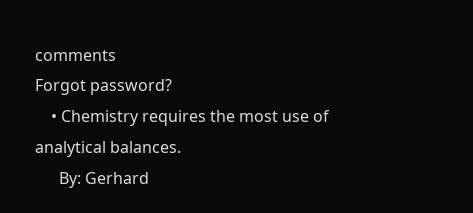comments
Forgot password?
    • Chemistry requires the most use of analytical balances.
      By: Gerhard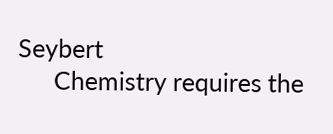Seybert
      Chemistry requires the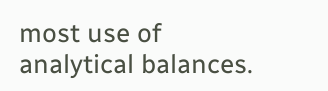most use of analytical balances.